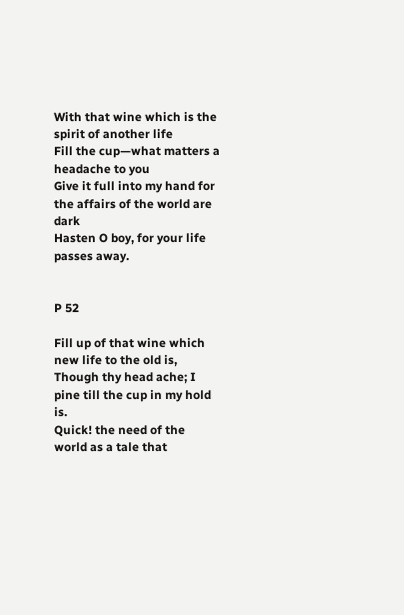With that wine which is the spirit of another life
Fill the cup—what matters a headache to you
Give it full into my hand for the affairs of the world are dark
Hasten O boy, for your life passes away.


P 52

Fill up of that wine which new life to the old is,
Though thy head ache; I pine till the cup in my hold is.
Quick! the need of the world as a tale that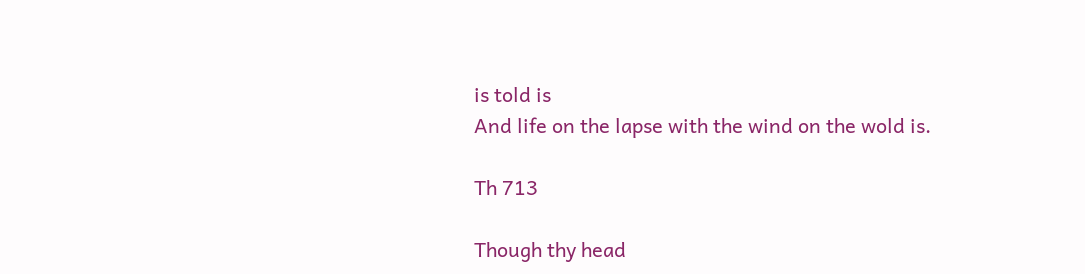is told is
And life on the lapse with the wind on the wold is.

Th 713

Though thy head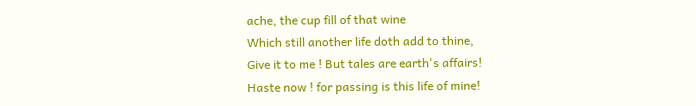ache, the cup fill of that wine
Which still another life doth add to thine,
Give it to me ! But tales are earth's affairs!
Haste now ! for passing is this life of mine!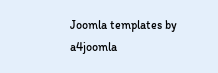Joomla templates by a4joomla